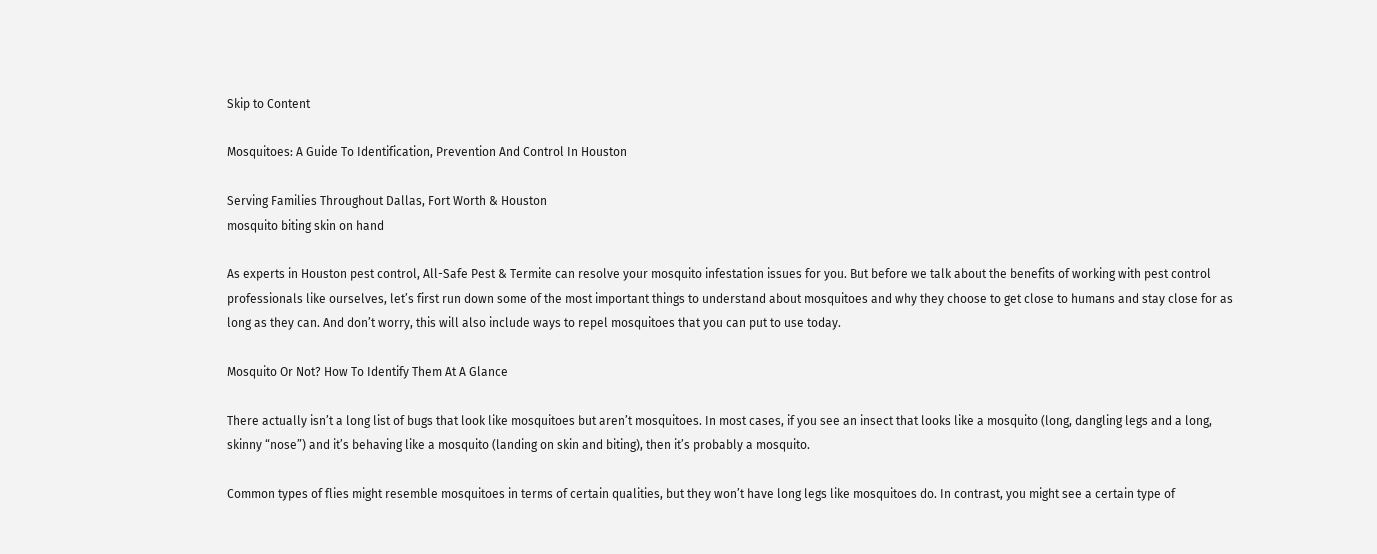Skip to Content

Mosquitoes: A Guide To Identification, Prevention And Control In Houston

Serving Families Throughout Dallas, Fort Worth & Houston
mosquito biting skin on hand

As experts in Houston pest control, All-Safe Pest & Termite can resolve your mosquito infestation issues for you. But before we talk about the benefits of working with pest control professionals like ourselves, let’s first run down some of the most important things to understand about mosquitoes and why they choose to get close to humans and stay close for as long as they can. And don’t worry, this will also include ways to repel mosquitoes that you can put to use today.

Mosquito Or Not? How To Identify Them At A Glance

There actually isn’t a long list of bugs that look like mosquitoes but aren’t mosquitoes. In most cases, if you see an insect that looks like a mosquito (long, dangling legs and a long, skinny “nose”) and it’s behaving like a mosquito (landing on skin and biting), then it’s probably a mosquito.

Common types of flies might resemble mosquitoes in terms of certain qualities, but they won’t have long legs like mosquitoes do. In contrast, you might see a certain type of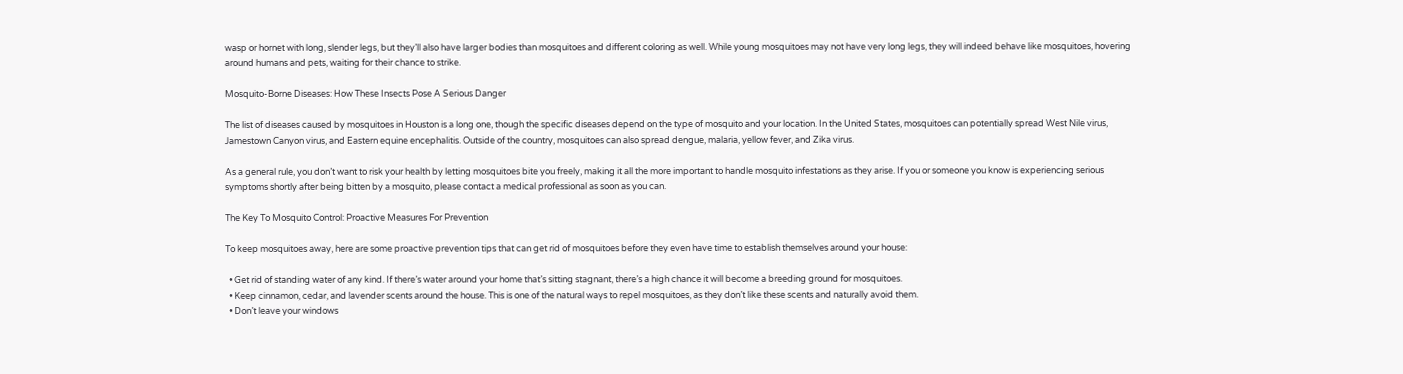wasp or hornet with long, slender legs, but they’ll also have larger bodies than mosquitoes and different coloring as well. While young mosquitoes may not have very long legs, they will indeed behave like mosquitoes, hovering around humans and pets, waiting for their chance to strike.

Mosquito-Borne Diseases: How These Insects Pose A Serious Danger

The list of diseases caused by mosquitoes in Houston is a long one, though the specific diseases depend on the type of mosquito and your location. In the United States, mosquitoes can potentially spread West Nile virus, Jamestown Canyon virus, and Eastern equine encephalitis. Outside of the country, mosquitoes can also spread dengue, malaria, yellow fever, and Zika virus.

As a general rule, you don’t want to risk your health by letting mosquitoes bite you freely, making it all the more important to handle mosquito infestations as they arise. If you or someone you know is experiencing serious symptoms shortly after being bitten by a mosquito, please contact a medical professional as soon as you can.

The Key To Mosquito Control: Proactive Measures For Prevention

To keep mosquitoes away, here are some proactive prevention tips that can get rid of mosquitoes before they even have time to establish themselves around your house:

  • Get rid of standing water of any kind. If there’s water around your home that’s sitting stagnant, there’s a high chance it will become a breeding ground for mosquitoes.
  • Keep cinnamon, cedar, and lavender scents around the house. This is one of the natural ways to repel mosquitoes, as they don’t like these scents and naturally avoid them.
  • Don’t leave your windows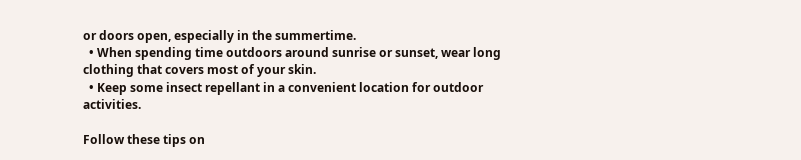or doors open, especially in the summertime.
  • When spending time outdoors around sunrise or sunset, wear long clothing that covers most of your skin.
  • Keep some insect repellant in a convenient location for outdoor activities.

Follow these tips on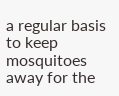a regular basis to keep mosquitoes away for the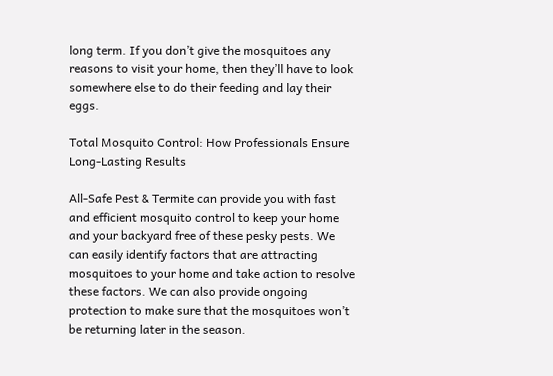long term. If you don’t give the mosquitoes any reasons to visit your home, then they’ll have to look somewhere else to do their feeding and lay their eggs.

Total Mosquito Control: How Professionals Ensure Long-Lasting Results

All-Safe Pest & Termite can provide you with fast and efficient mosquito control to keep your home and your backyard free of these pesky pests. We can easily identify factors that are attracting mosquitoes to your home and take action to resolve these factors. We can also provide ongoing protection to make sure that the mosquitoes won’t be returning later in the season.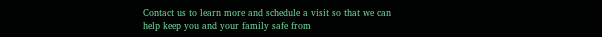Contact us to learn more and schedule a visit so that we can help keep you and your family safe from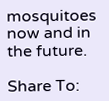mosquitoes now and in the future.

Share To: